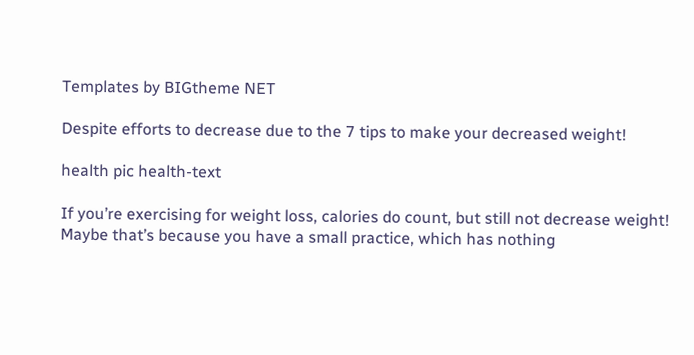Templates by BIGtheme NET

Despite efforts to decrease due to the 7 tips to make your decreased weight!

health pic health-text

If you’re exercising for weight loss, calories do count, but still not decrease weight! Maybe that’s because you have a small practice, which has nothing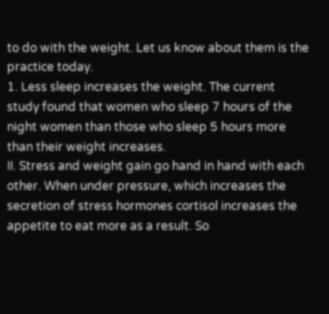to do with the weight. Let us know about them is the practice today.
1. Less sleep increases the weight. The current study found that women who sleep 7 hours of the night women than those who sleep 5 hours more than their weight increases.
II. Stress and weight gain go hand in hand with each other. When under pressure, which increases the secretion of stress hormones cortisol increases the appetite to eat more as a result. So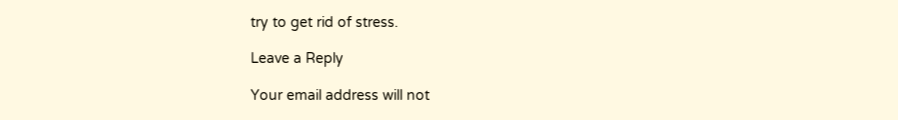try to get rid of stress.

Leave a Reply

Your email address will not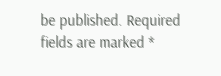be published. Required fields are marked *